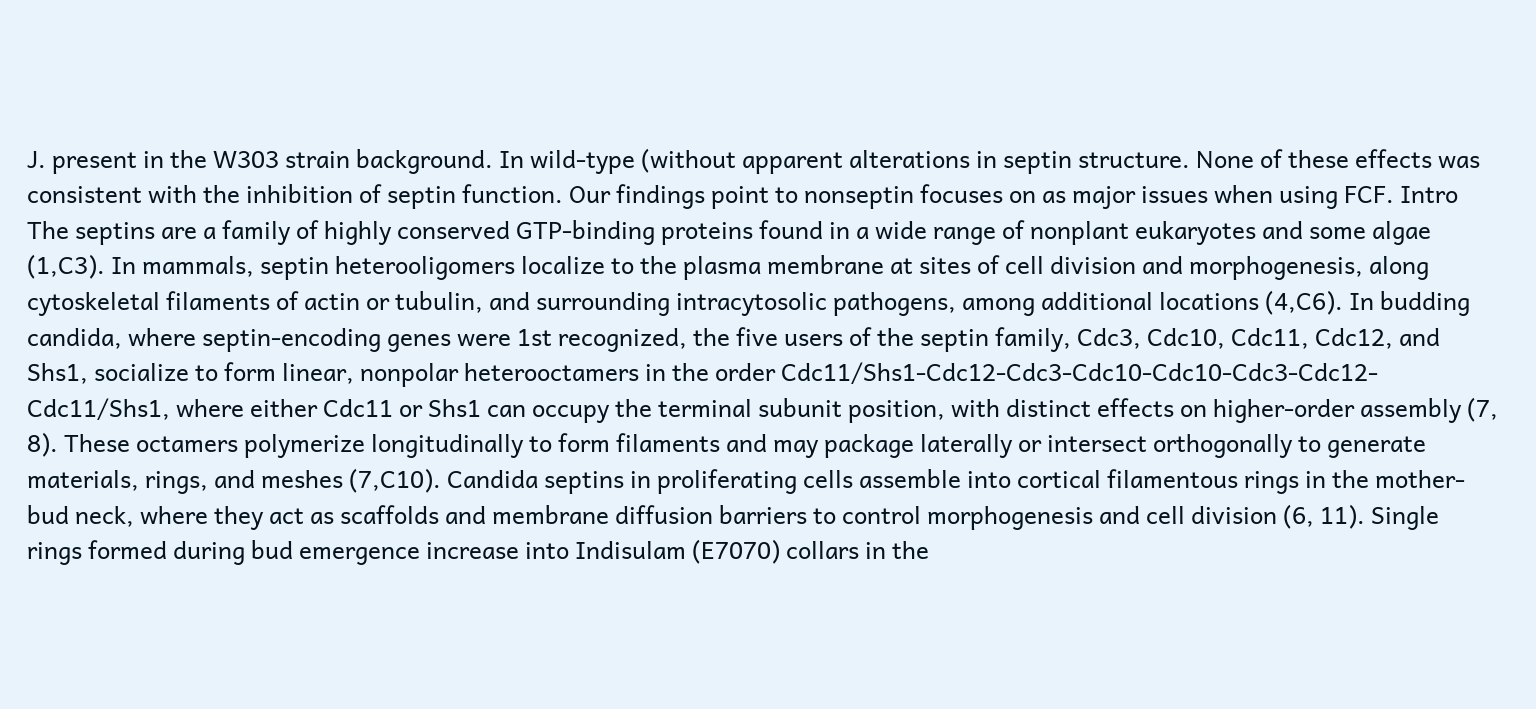J. present in the W303 strain background. In wild-type (without apparent alterations in septin structure. None of these effects was consistent with the inhibition of septin function. Our findings point to nonseptin focuses on as major issues when using FCF. Intro The septins are a family of highly conserved GTP-binding proteins found in a wide range of nonplant eukaryotes and some algae (1,C3). In mammals, septin heterooligomers localize to the plasma membrane at sites of cell division and morphogenesis, along cytoskeletal filaments of actin or tubulin, and surrounding intracytosolic pathogens, among additional locations (4,C6). In budding candida, where septin-encoding genes were 1st recognized, the five users of the septin family, Cdc3, Cdc10, Cdc11, Cdc12, and Shs1, socialize to form linear, nonpolar heterooctamers in the order Cdc11/Shs1-Cdc12-Cdc3-Cdc10-Cdc10-Cdc3-Cdc12-Cdc11/Shs1, where either Cdc11 or Shs1 can occupy the terminal subunit position, with distinct effects on higher-order assembly (7, 8). These octamers polymerize longitudinally to form filaments and may package laterally or intersect orthogonally to generate materials, rings, and meshes (7,C10). Candida septins in proliferating cells assemble into cortical filamentous rings in the mother-bud neck, where they act as scaffolds and membrane diffusion barriers to control morphogenesis and cell division (6, 11). Single rings formed during bud emergence increase into Indisulam (E7070) collars in the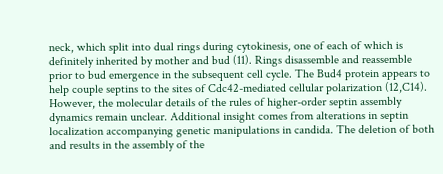neck, which split into dual rings during cytokinesis, one of each of which is definitely inherited by mother and bud (11). Rings disassemble and reassemble prior to bud emergence in the subsequent cell cycle. The Bud4 protein appears to help couple septins to the sites of Cdc42-mediated cellular polarization (12,C14). However, the molecular details of the rules of higher-order septin assembly dynamics remain unclear. Additional insight comes from alterations in septin localization accompanying genetic manipulations in candida. The deletion of both and results in the assembly of the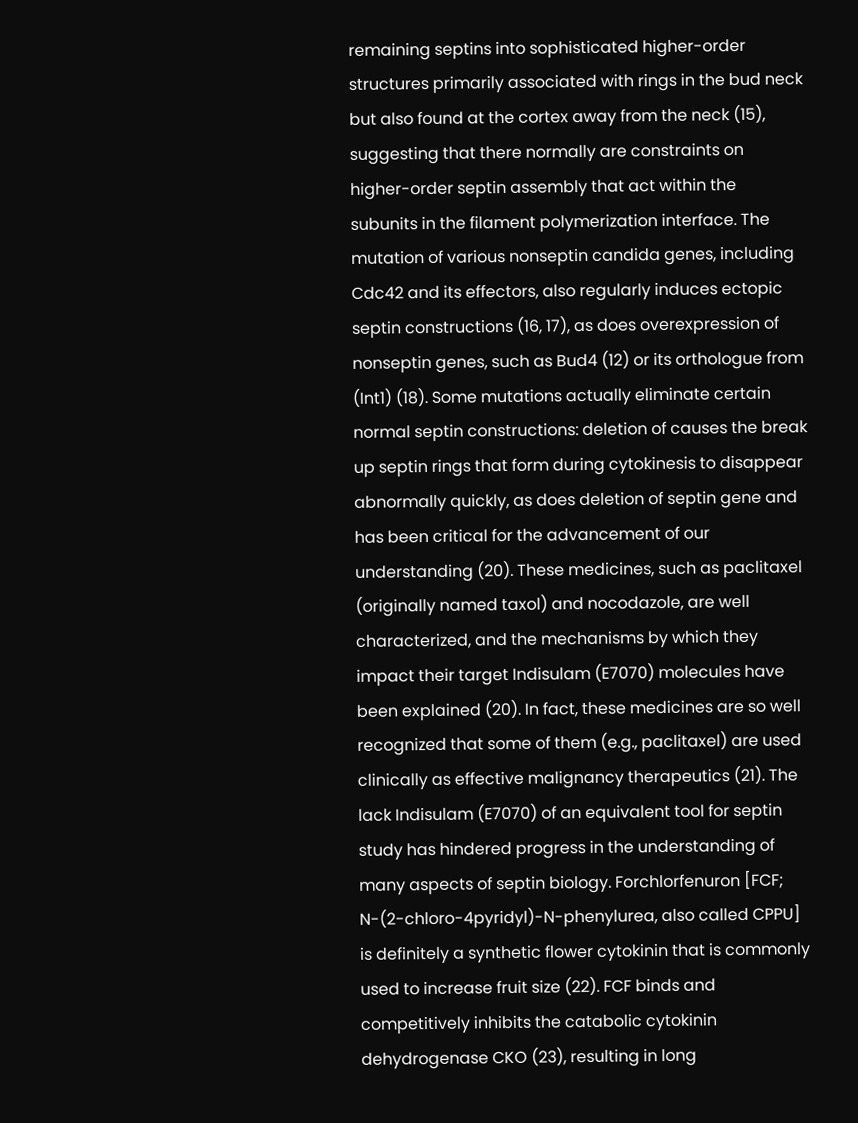remaining septins into sophisticated higher-order structures primarily associated with rings in the bud neck but also found at the cortex away from the neck (15), suggesting that there normally are constraints on higher-order septin assembly that act within the subunits in the filament polymerization interface. The mutation of various nonseptin candida genes, including Cdc42 and its effectors, also regularly induces ectopic septin constructions (16, 17), as does overexpression of nonseptin genes, such as Bud4 (12) or its orthologue from (Int1) (18). Some mutations actually eliminate certain normal septin constructions: deletion of causes the break up septin rings that form during cytokinesis to disappear abnormally quickly, as does deletion of septin gene and has been critical for the advancement of our understanding (20). These medicines, such as paclitaxel (originally named taxol) and nocodazole, are well characterized, and the mechanisms by which they impact their target Indisulam (E7070) molecules have been explained (20). In fact, these medicines are so well recognized that some of them (e.g., paclitaxel) are used clinically as effective malignancy therapeutics (21). The lack Indisulam (E7070) of an equivalent tool for septin study has hindered progress in the understanding of many aspects of septin biology. Forchlorfenuron [FCF; N-(2-chloro-4pyridyl)-N-phenylurea, also called CPPU] is definitely a synthetic flower cytokinin that is commonly used to increase fruit size (22). FCF binds and competitively inhibits the catabolic cytokinin dehydrogenase CKO (23), resulting in long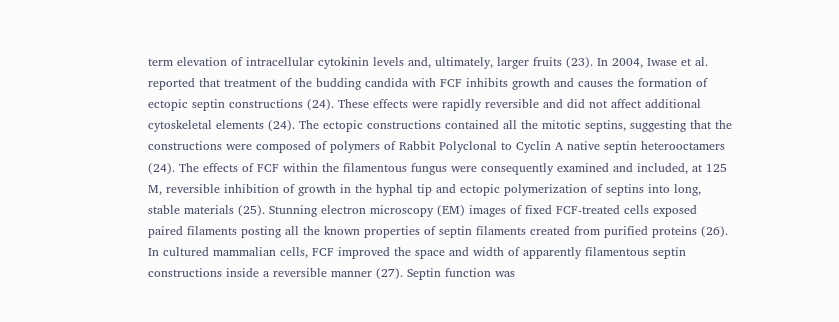term elevation of intracellular cytokinin levels and, ultimately, larger fruits (23). In 2004, Iwase et al. reported that treatment of the budding candida with FCF inhibits growth and causes the formation of ectopic septin constructions (24). These effects were rapidly reversible and did not affect additional cytoskeletal elements (24). The ectopic constructions contained all the mitotic septins, suggesting that the constructions were composed of polymers of Rabbit Polyclonal to Cyclin A native septin heterooctamers (24). The effects of FCF within the filamentous fungus were consequently examined and included, at 125 M, reversible inhibition of growth in the hyphal tip and ectopic polymerization of septins into long, stable materials (25). Stunning electron microscopy (EM) images of fixed FCF-treated cells exposed paired filaments posting all the known properties of septin filaments created from purified proteins (26). In cultured mammalian cells, FCF improved the space and width of apparently filamentous septin constructions inside a reversible manner (27). Septin function was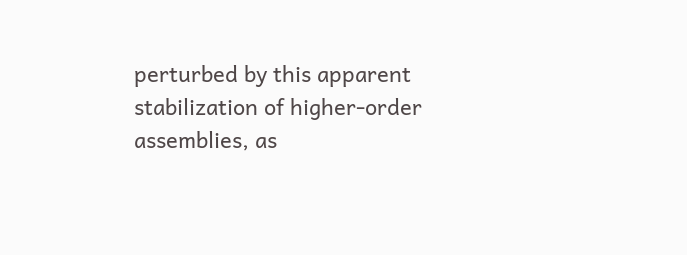perturbed by this apparent stabilization of higher-order assemblies, as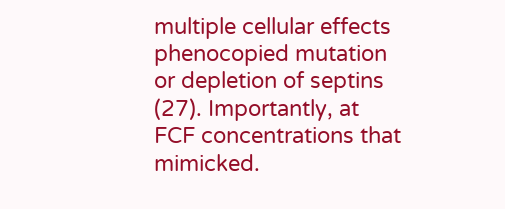multiple cellular effects phenocopied mutation or depletion of septins (27). Importantly, at FCF concentrations that mimicked.